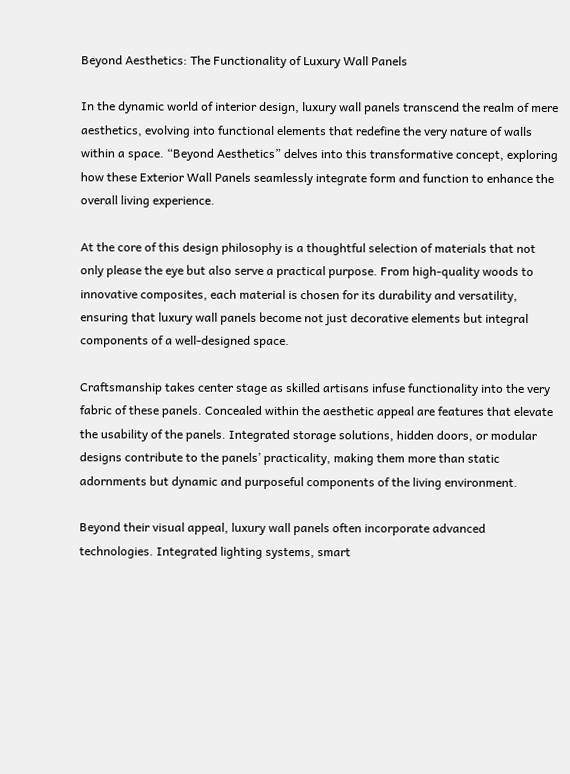Beyond Aesthetics: The Functionality of Luxury Wall Panels

In the dynamic world of interior design, luxury wall panels transcend the realm of mere aesthetics, evolving into functional elements that redefine the very nature of walls within a space. “Beyond Aesthetics” delves into this transformative concept, exploring how these Exterior Wall Panels seamlessly integrate form and function to enhance the overall living experience.

At the core of this design philosophy is a thoughtful selection of materials that not only please the eye but also serve a practical purpose. From high-quality woods to innovative composites, each material is chosen for its durability and versatility, ensuring that luxury wall panels become not just decorative elements but integral components of a well-designed space.

Craftsmanship takes center stage as skilled artisans infuse functionality into the very fabric of these panels. Concealed within the aesthetic appeal are features that elevate the usability of the panels. Integrated storage solutions, hidden doors, or modular designs contribute to the panels’ practicality, making them more than static adornments but dynamic and purposeful components of the living environment.

Beyond their visual appeal, luxury wall panels often incorporate advanced technologies. Integrated lighting systems, smart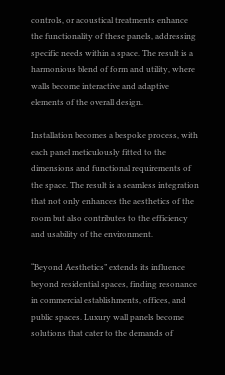controls, or acoustical treatments enhance the functionality of these panels, addressing specific needs within a space. The result is a harmonious blend of form and utility, where walls become interactive and adaptive elements of the overall design.

Installation becomes a bespoke process, with each panel meticulously fitted to the dimensions and functional requirements of the space. The result is a seamless integration that not only enhances the aesthetics of the room but also contributes to the efficiency and usability of the environment.

“Beyond Aesthetics” extends its influence beyond residential spaces, finding resonance in commercial establishments, offices, and public spaces. Luxury wall panels become solutions that cater to the demands of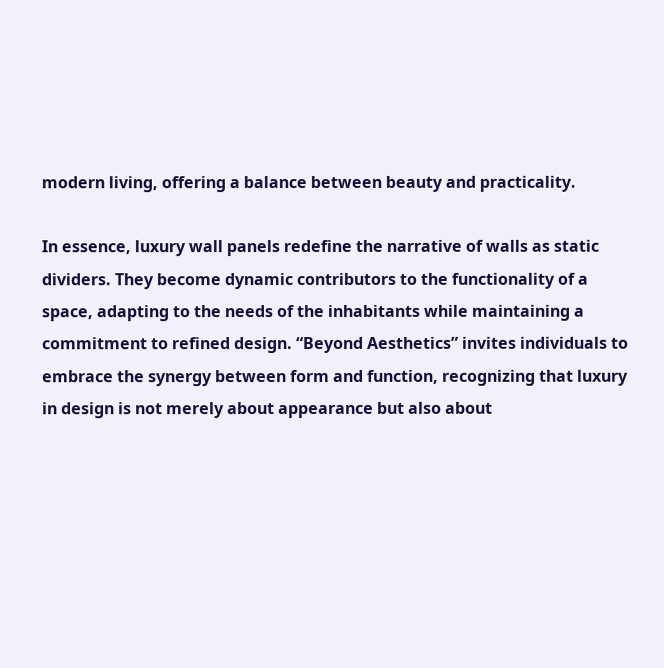modern living, offering a balance between beauty and practicality.

In essence, luxury wall panels redefine the narrative of walls as static dividers. They become dynamic contributors to the functionality of a space, adapting to the needs of the inhabitants while maintaining a commitment to refined design. “Beyond Aesthetics” invites individuals to embrace the synergy between form and function, recognizing that luxury in design is not merely about appearance but also about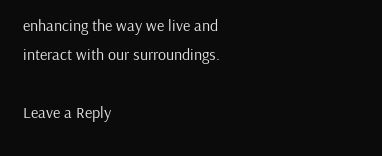enhancing the way we live and interact with our surroundings.

Leave a Reply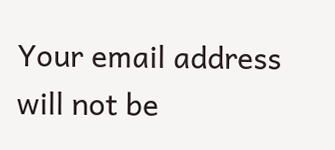Your email address will not be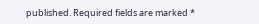published. Required fields are marked *